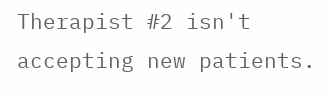Therapist #2 isn't accepting new patients.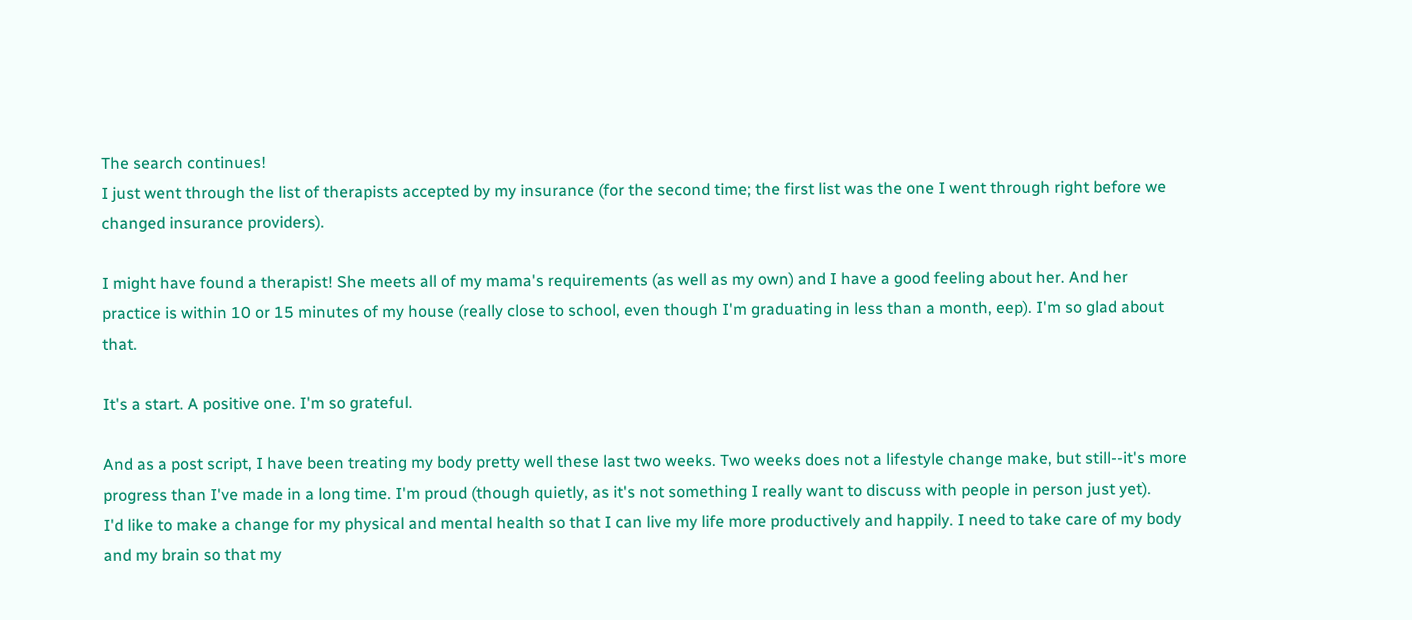The search continues!
I just went through the list of therapists accepted by my insurance (for the second time; the first list was the one I went through right before we changed insurance providers).

I might have found a therapist! She meets all of my mama's requirements (as well as my own) and I have a good feeling about her. And her practice is within 10 or 15 minutes of my house (really close to school, even though I'm graduating in less than a month, eep). I'm so glad about that.

It's a start. A positive one. I'm so grateful.

And as a post script, I have been treating my body pretty well these last two weeks. Two weeks does not a lifestyle change make, but still--it's more progress than I've made in a long time. I'm proud (though quietly, as it's not something I really want to discuss with people in person just yet).
I'd like to make a change for my physical and mental health so that I can live my life more productively and happily. I need to take care of my body and my brain so that my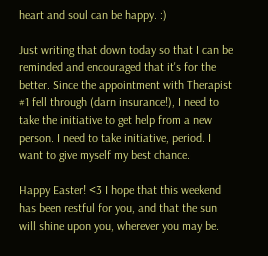heart and soul can be happy. :)

Just writing that down today so that I can be reminded and encouraged that it's for the better. Since the appointment with Therapist #1 fell through (darn insurance!), I need to take the initiative to get help from a new person. I need to take initiative, period. I want to give myself my best chance.

Happy Easter! <3 I hope that this weekend has been restful for you, and that the sun will shine upon you, wherever you may be.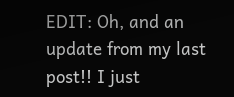EDIT: Oh, and an update from my last post!! I just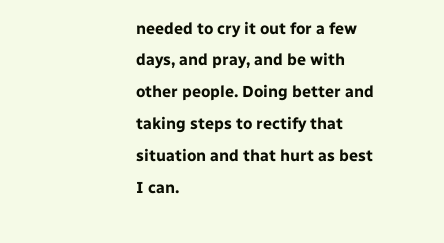needed to cry it out for a few days, and pray, and be with other people. Doing better and taking steps to rectify that situation and that hurt as best I can.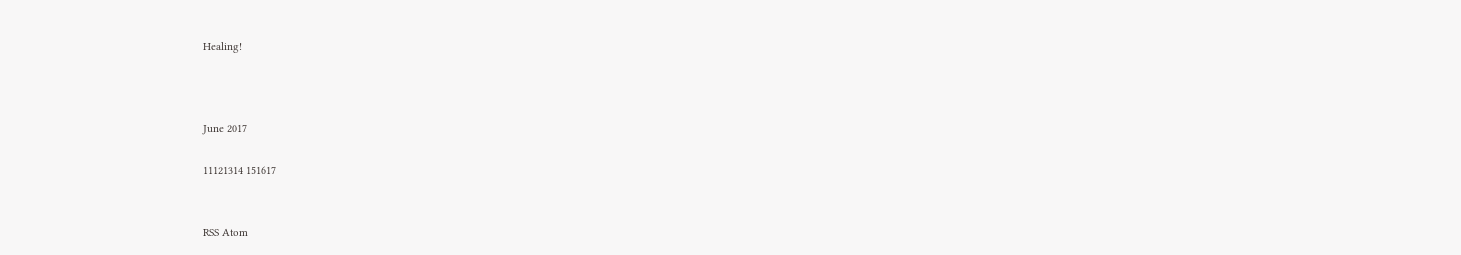Healing!



June 2017

11121314 151617


RSS Atom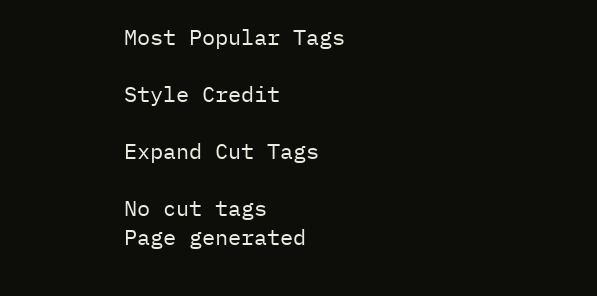Most Popular Tags

Style Credit

Expand Cut Tags

No cut tags
Page generated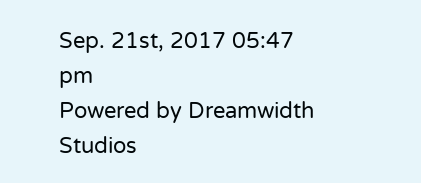Sep. 21st, 2017 05:47 pm
Powered by Dreamwidth Studios